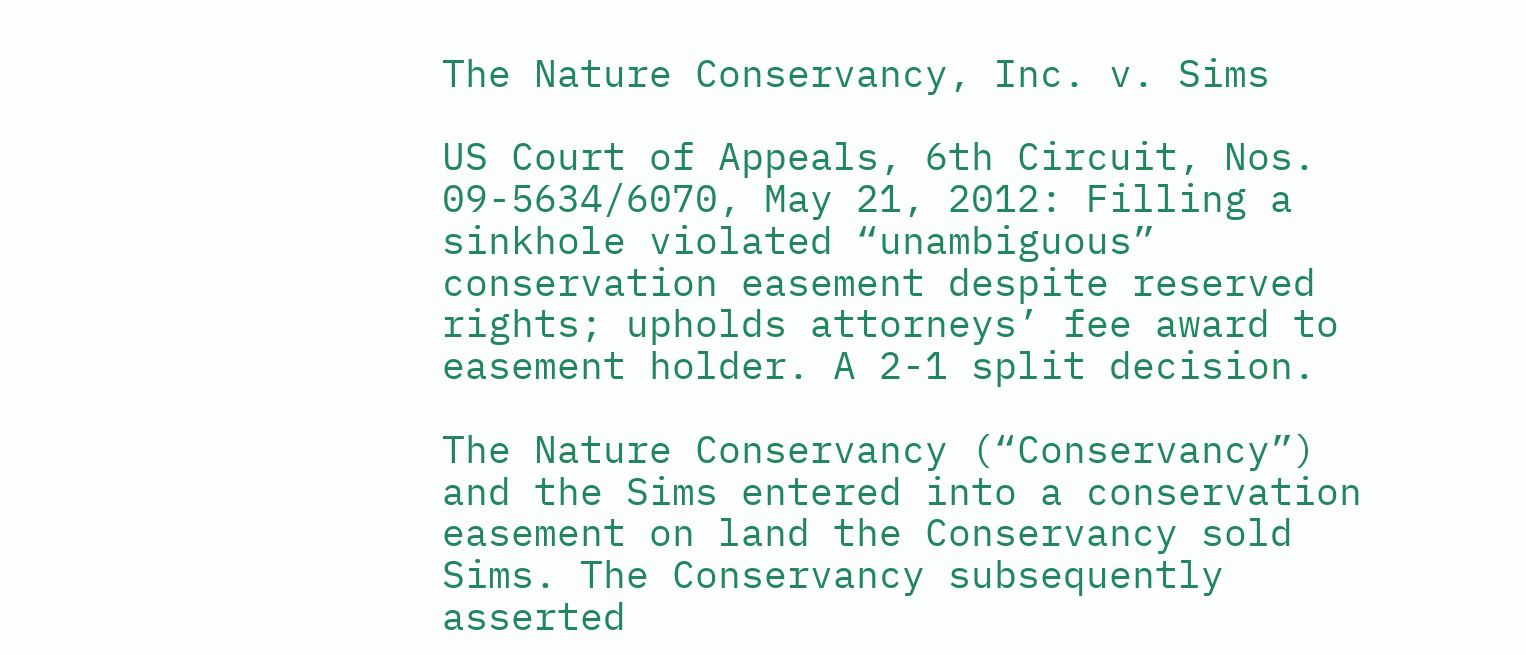The Nature Conservancy, Inc. v. Sims

US Court of Appeals, 6th Circuit, Nos. 09-5634/6070, May 21, 2012: Filling a sinkhole violated “unambiguous” conservation easement despite reserved rights; upholds attorneys’ fee award to easement holder. A 2-1 split decision.

The Nature Conservancy (“Conservancy”) and the Sims entered into a conservation easement on land the Conservancy sold Sims. The Conservancy subsequently asserted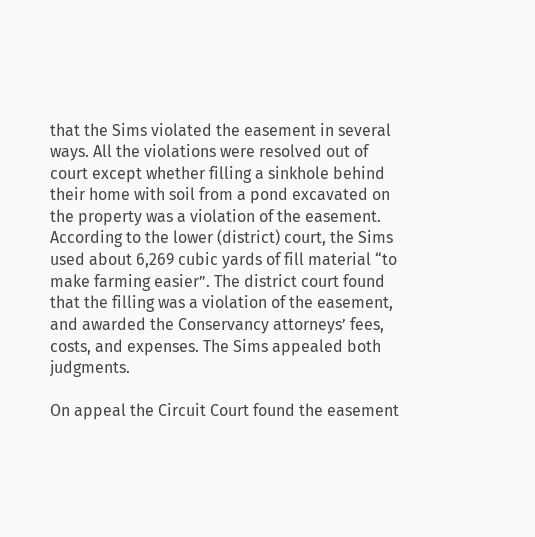that the Sims violated the easement in several ways. All the violations were resolved out of court except whether filling a sinkhole behind their home with soil from a pond excavated on the property was a violation of the easement. According to the lower (district) court, the Sims used about 6,269 cubic yards of fill material “to make farming easier”. The district court found that the filling was a violation of the easement, and awarded the Conservancy attorneys’ fees, costs, and expenses. The Sims appealed both judgments.

On appeal the Circuit Court found the easement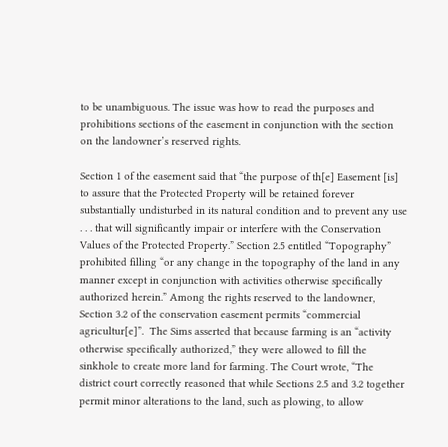to be unambiguous. The issue was how to read the purposes and prohibitions sections of the easement in conjunction with the section on the landowner’s reserved rights.

Section 1 of the easement said that “the purpose of th[e] Easement [is] to assure that the Protected Property will be retained forever substantially undisturbed in its natural condition and to prevent any use . . . that will significantly impair or interfere with the Conservation Values of the Protected Property.” Section 2.5 entitled “Topography” prohibited filling “or any change in the topography of the land in any manner except in conjunction with activities otherwise specifically authorized herein.” Among the rights reserved to the landowner, Section 3.2 of the conservation easement permits “commercial agricultur[e]”.  The Sims asserted that because farming is an “activity otherwise specifically authorized,” they were allowed to fill the sinkhole to create more land for farming. The Court wrote, “The district court correctly reasoned that while Sections 2.5 and 3.2 together permit minor alterations to the land, such as plowing, to allow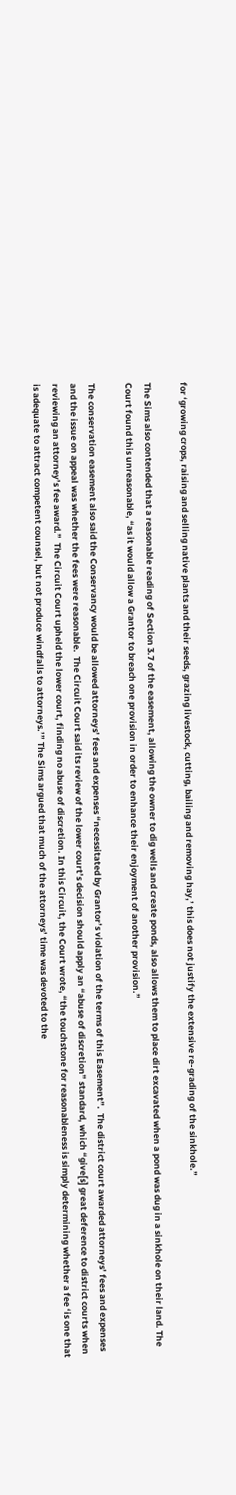for ‘growing crops, raising and selling native plants and their seeds, grazing livestock, cutting, bailing and removing hay,’ this does not justify the extensive re-grading of the sinkhole.”

The Sims also contended that a reasonable reading of Section 3.7 of the easement, allowing the owner to dig wells and create ponds, also allows them to place dirt excavated when a pond was dug in a sinkhole on their land. The Court found this unreasonable, “as it would allow a Grantor to breach one provision in order to enhance their enjoyment of another provision.”

The conservation easement also said the Conservancy would be allowed attorneys’ fees and expenses “necessitated by Grantor’s violation of the terms of this Easement”.  The district court awarded attorneys’ fees and expenses and the issue on appeal was whether the fees were reasonable.  The Circuit Court said its review of the lower court’s decision should apply an “abuse of discretion” standard, which “give[s] great deference to district courts when reviewing an attorney’s fee award.”  The Circuit Court upheld the lower court, finding no abuse of discretion. In this Circuit, the Court wrote, “the touchstone for reasonableness is simply determining whether a fee ‘is one that is adequate to attract competent counsel, but not produce windfalls to attorneys.’” The Sims argued that much of the attorneys’ time was devoted to the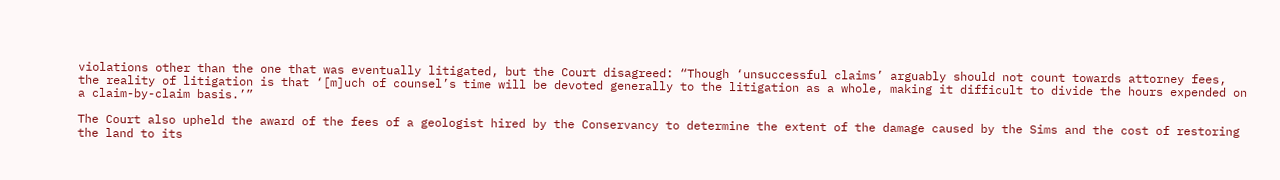violations other than the one that was eventually litigated, but the Court disagreed: “Though ‘unsuccessful claims’ arguably should not count towards attorney fees, the reality of litigation is that ‘[m]uch of counsel’s time will be devoted generally to the litigation as a whole, making it difficult to divide the hours expended on a claim-by-claim basis.’”

The Court also upheld the award of the fees of a geologist hired by the Conservancy to determine the extent of the damage caused by the Sims and the cost of restoring the land to its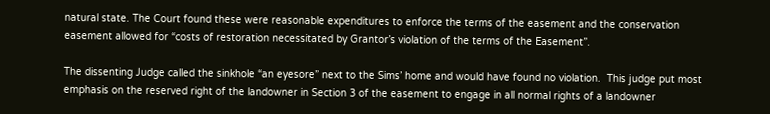natural state. The Court found these were reasonable expenditures to enforce the terms of the easement and the conservation easement allowed for “costs of restoration necessitated by Grantor’s violation of the terms of the Easement”.

The dissenting Judge called the sinkhole “an eyesore” next to the Sims’ home and would have found no violation.  This judge put most emphasis on the reserved right of the landowner in Section 3 of the easement to engage in all normal rights of a landowner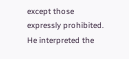except those expressly prohibited. He interpreted the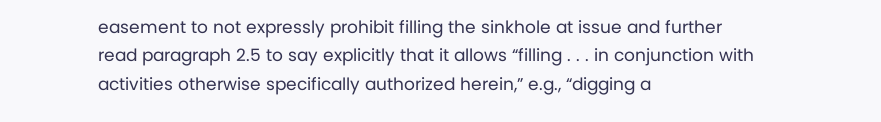easement to not expressly prohibit filling the sinkhole at issue and further read paragraph 2.5 to say explicitly that it allows “filling . . . in conjunction with activities otherwise specifically authorized herein,” e.g., “digging a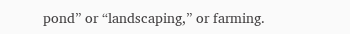pond” or “landscaping,” or farming.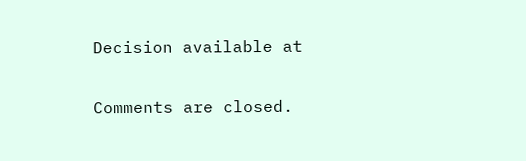Decision available at

Comments are closed.